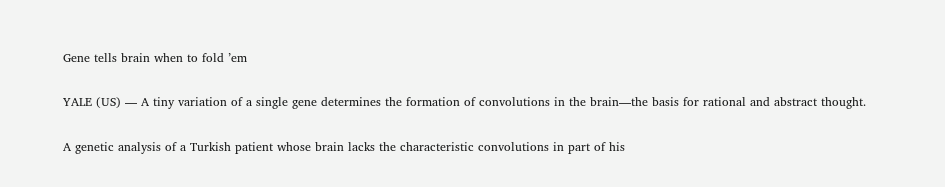Gene tells brain when to fold ’em

YALE (US) — A tiny variation of a single gene determines the formation of convolutions in the brain—the basis for rational and abstract thought.

A genetic analysis of a Turkish patient whose brain lacks the characteristic convolutions in part of his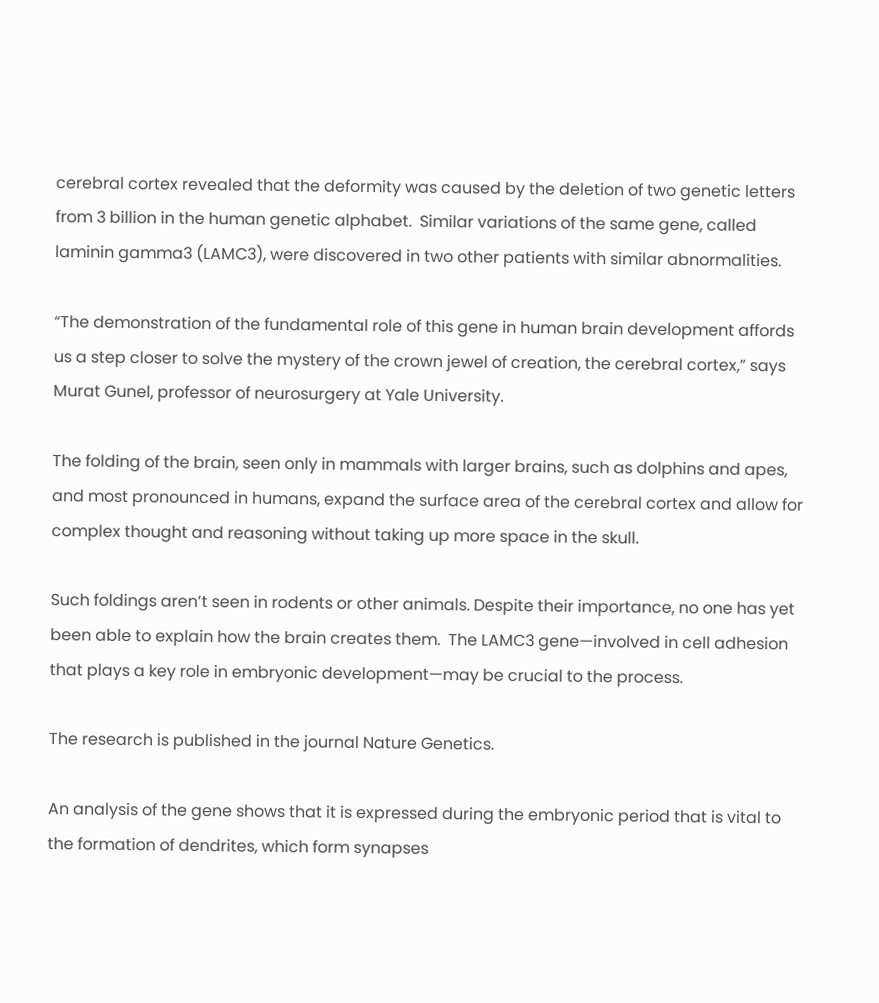cerebral cortex revealed that the deformity was caused by the deletion of two genetic letters from 3 billion in the human genetic alphabet.  Similar variations of the same gene, called laminin gamma3 (LAMC3), were discovered in two other patients with similar abnormalities.

“The demonstration of the fundamental role of this gene in human brain development affords us a step closer to solve the mystery of the crown jewel of creation, the cerebral cortex,” says Murat Gunel, professor of neurosurgery at Yale University.

The folding of the brain, seen only in mammals with larger brains, such as dolphins and apes, and most pronounced in humans, expand the surface area of the cerebral cortex and allow for complex thought and reasoning without taking up more space in the skull.

Such foldings aren’t seen in rodents or other animals. Despite their importance, no one has yet been able to explain how the brain creates them.  The LAMC3 gene—involved in cell adhesion that plays a key role in embryonic development—may be crucial to the process.

The research is published in the journal Nature Genetics.

An analysis of the gene shows that it is expressed during the embryonic period that is vital to the formation of dendrites, which form synapses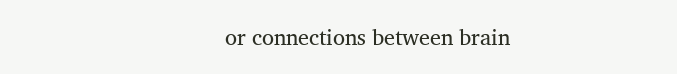or connections between brain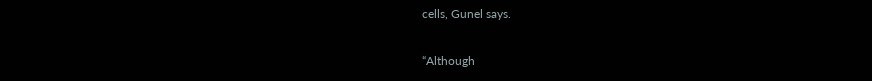cells, Gunel says.

“Although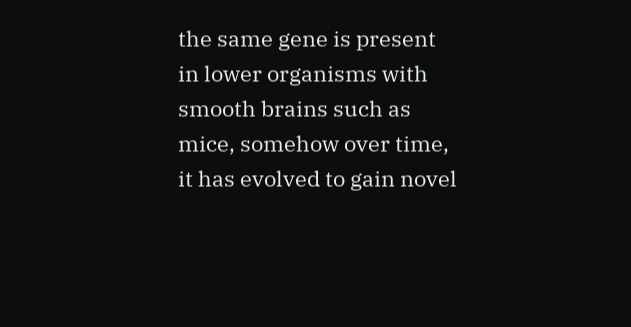the same gene is present in lower organisms with smooth brains such as mice, somehow over time, it has evolved to gain novel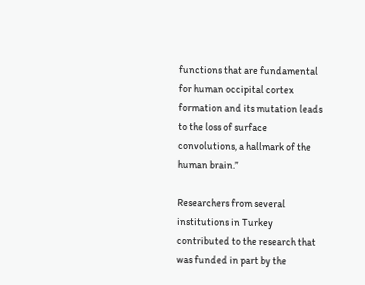functions that are fundamental for human occipital cortex formation and its mutation leads to the loss of surface convolutions, a hallmark of the human brain.”

Researchers from several institutions in Turkey contributed to the research that was funded in part by the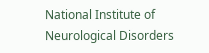National Institute of Neurological Disorders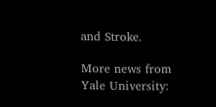and Stroke.

More news from Yale University: